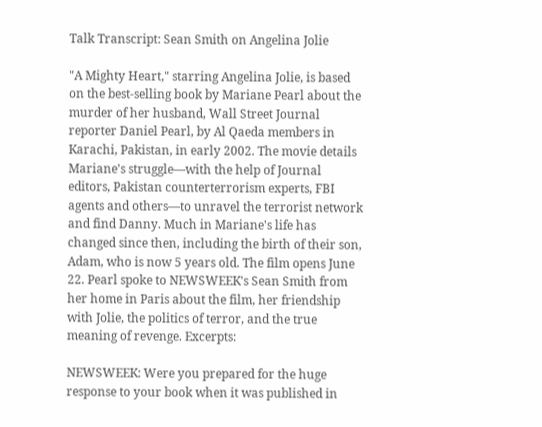Talk Transcript: Sean Smith on Angelina Jolie

"A Mighty Heart," starring Angelina Jolie, is based on the best-selling book by Mariane Pearl about the murder of her husband, Wall Street Journal reporter Daniel Pearl, by Al Qaeda members in Karachi, Pakistan, in early 2002. The movie details Mariane's struggle—with the help of Journal editors, Pakistan counterterrorism experts, FBI agents and others—to unravel the terrorist network and find Danny. Much in Mariane's life has changed since then, including the birth of their son, Adam, who is now 5 years old. The film opens June 22. Pearl spoke to NEWSWEEK's Sean Smith from her home in Paris about the film, her friendship with Jolie, the politics of terror, and the true meaning of revenge. Excerpts:

NEWSWEEK: Were you prepared for the huge response to your book when it was published in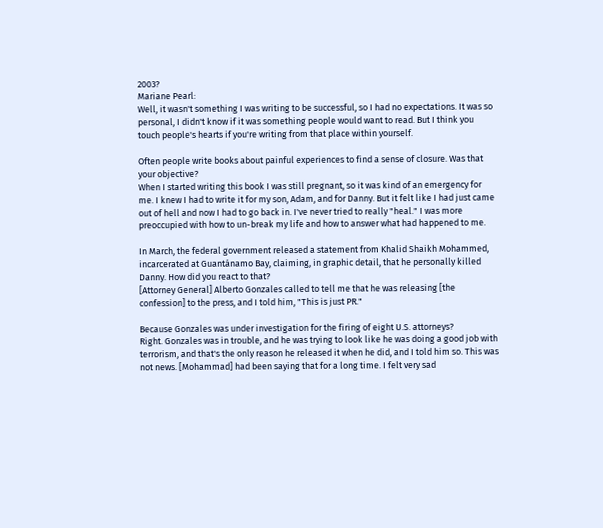2003?
Mariane Pearl:
Well, it wasn't something I was writing to be successful, so I had no expectations. It was so personal, I didn't know if it was something people would want to read. But I think you touch people's hearts if you're writing from that place within yourself.

Often people write books about painful experiences to find a sense of closure. Was that your objective?
When I started writing this book I was still pregnant, so it was kind of an emergency for me. I knew I had to write it for my son, Adam, and for Danny. But it felt like I had just came out of hell and now I had to go back in. I've never tried to really "heal." I was more preoccupied with how to un-break my life and how to answer what had happened to me.

In March, the federal government released a statement from Khalid Shaikh Mohammed, incarcerated at Guantánamo Bay, claiming, in graphic detail, that he personally killed Danny. How did you react to that?
[Attorney General] Alberto Gonzales called to tell me that he was releasing [the confession] to the press, and I told him, "This is just PR."

Because Gonzales was under investigation for the firing of eight U.S. attorneys?
Right. Gonzales was in trouble, and he was trying to look like he was doing a good job with terrorism, and that's the only reason he released it when he did, and I told him so. This was not news. [Mohammad] had been saying that for a long time. I felt very sad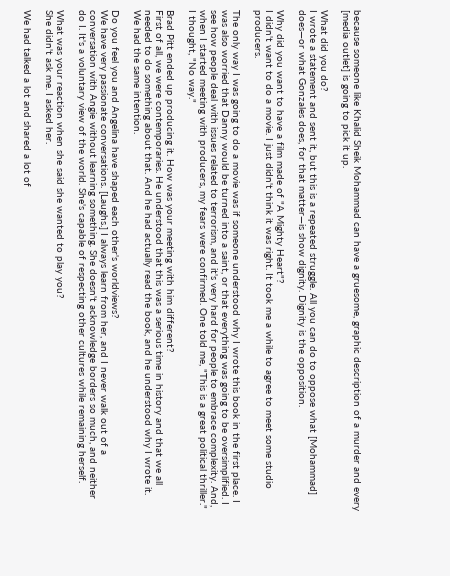because someone like Khalid Sheik Mohammad can have a gruesome, graphic description of a murder and every [media outlet] is going to pick it up.

What did you do?
I wrote a statement and sent it, but this is a repeated struggle. All you can do to oppose what [Mohammad] does—or what Gonzales does, for that matter—is show dignity. Dignity is the opposition.

Why did you want to have a film made of "A Mighty Heart"?
I didn't want to do a movie. I just didn't think it was right. It took me a while to agree to meet some studio producers.

The only way I was going to do a movie was if someone understood why I wrote this book in the first place. I was also worried that Danny would be turned into a saint, or that everything was going to be oversimplified. I see how people deal with issues related to terrorism, and it's very hard for people to embrace complexity. And, when I started meeting with producers, my fears were confirmed. One told me, "This is a great political thriller." I thought, "No way."

Brad Pitt ended up producing it. How was your meeting with him different?
First of all, we were contemporaries. He understood that this was a serious time in history and that we all needed to do something about that. And he had actually read the book, and he understood why I wrote it. We had the same intention.

Do you feel you and Angelina have shaped each other's worldviews?
We have very passionate conversations. [Laughs.] I always learn from her, and I never walk out of a conversation with Angie without learning something. She doesn't acknowledge borders so much, and neither do I. It's a voluntary view of the world. She's capable of respecting other cultures while remaining herself.

What was your reaction when she said she wanted to play you?
She didn't ask me. I asked her.

We had talked a lot and shared a lot of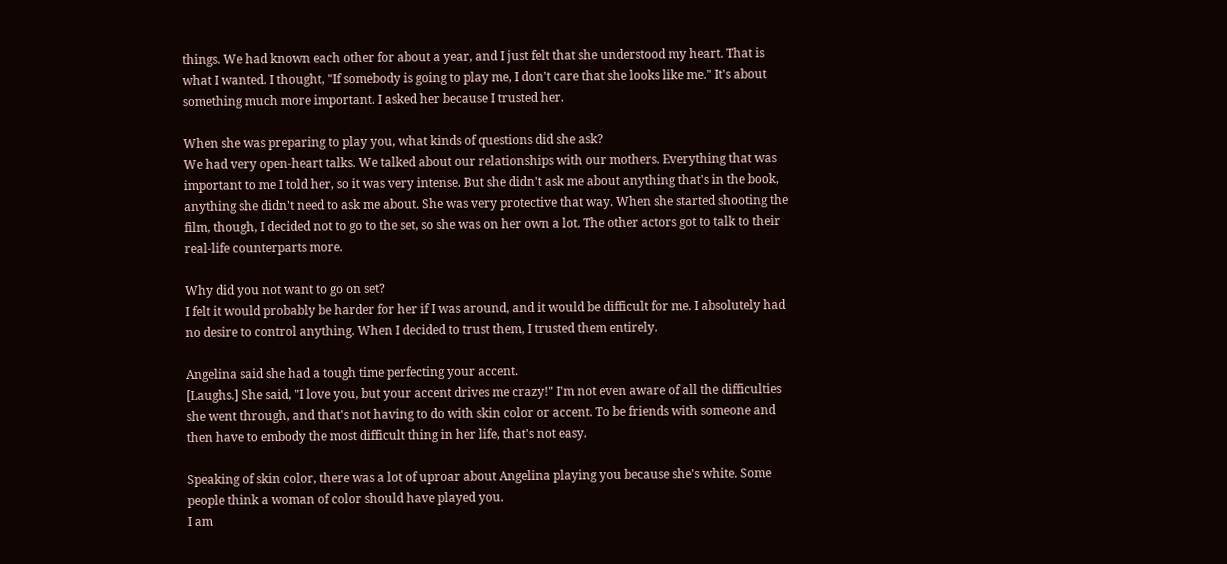things. We had known each other for about a year, and I just felt that she understood my heart. That is what I wanted. I thought, "If somebody is going to play me, I don't care that she looks like me." It's about something much more important. I asked her because I trusted her.

When she was preparing to play you, what kinds of questions did she ask?
We had very open-heart talks. We talked about our relationships with our mothers. Everything that was important to me I told her, so it was very intense. But she didn't ask me about anything that's in the book, anything she didn't need to ask me about. She was very protective that way. When she started shooting the film, though, I decided not to go to the set, so she was on her own a lot. The other actors got to talk to their real-life counterparts more.

Why did you not want to go on set?
I felt it would probably be harder for her if I was around, and it would be difficult for me. I absolutely had no desire to control anything. When I decided to trust them, I trusted them entirely.

Angelina said she had a tough time perfecting your accent.
[Laughs.] She said, "I love you, but your accent drives me crazy!" I'm not even aware of all the difficulties she went through, and that's not having to do with skin color or accent. To be friends with someone and then have to embody the most difficult thing in her life, that's not easy.

Speaking of skin color, there was a lot of uproar about Angelina playing you because she's white. Some people think a woman of color should have played you.
I am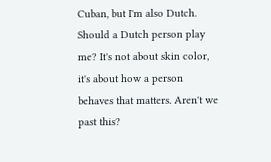Cuban, but I'm also Dutch. Should a Dutch person play me? It's not about skin color, it's about how a person behaves that matters. Aren't we past this?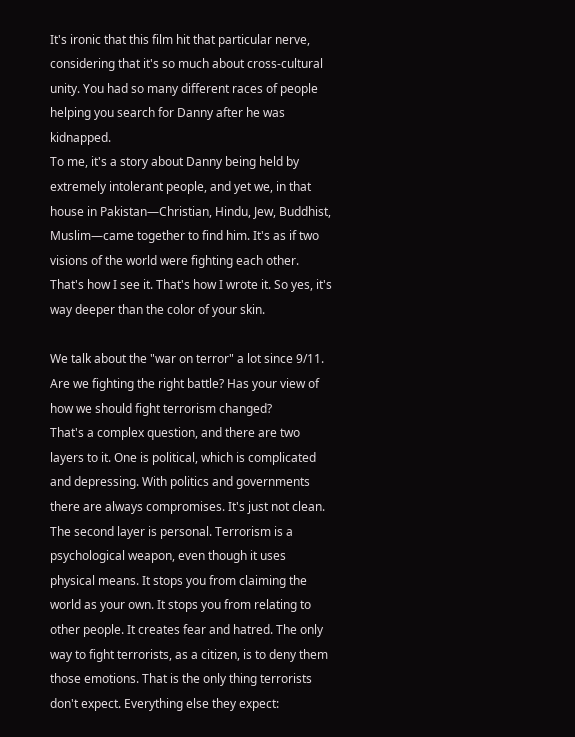It's ironic that this film hit that particular nerve, considering that it's so much about cross-cultural unity. You had so many different races of people helping you search for Danny after he was kidnapped.
To me, it's a story about Danny being held by extremely intolerant people, and yet we, in that house in Pakistan—Christian, Hindu, Jew, Buddhist, Muslim—came together to find him. It's as if two visions of the world were fighting each other. That's how I see it. That's how I wrote it. So yes, it's way deeper than the color of your skin.

We talk about the "war on terror" a lot since 9/11. Are we fighting the right battle? Has your view of how we should fight terrorism changed?
That's a complex question, and there are two layers to it. One is political, which is complicated and depressing. With politics and governments there are always compromises. It's just not clean. The second layer is personal. Terrorism is a psychological weapon, even though it uses physical means. It stops you from claiming the world as your own. It stops you from relating to other people. It creates fear and hatred. The only way to fight terrorists, as a citizen, is to deny them those emotions. That is the only thing terrorists don't expect. Everything else they expect: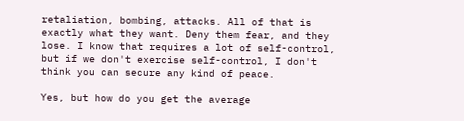retaliation, bombing, attacks. All of that is exactly what they want. Deny them fear, and they lose. I know that requires a lot of self-control, but if we don't exercise self-control, I don't think you can secure any kind of peace.

Yes, but how do you get the average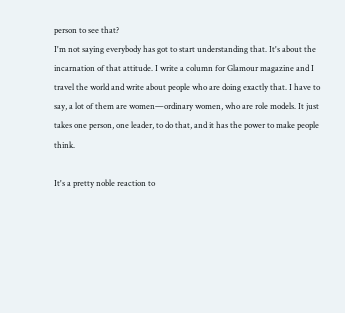person to see that?
I'm not saying everybody has got to start understanding that. It's about the incarnation of that attitude. I write a column for Glamour magazine and I travel the world and write about people who are doing exactly that. I have to say, a lot of them are women—ordinary women, who are role models. It just takes one person, one leader, to do that, and it has the power to make people think.

It's a pretty noble reaction to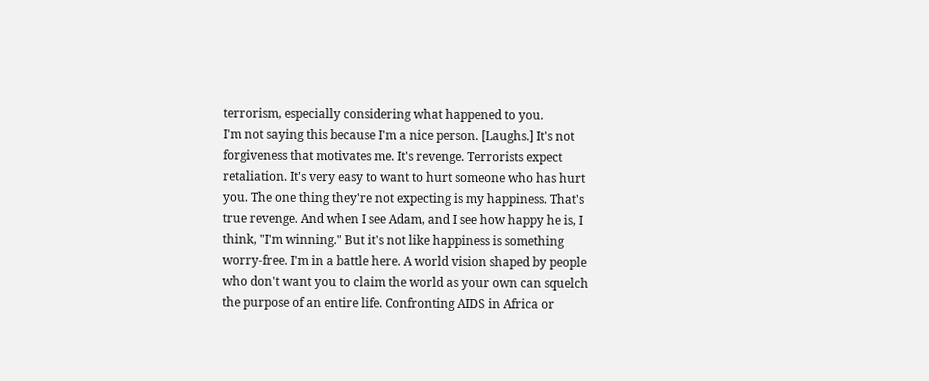terrorism, especially considering what happened to you.
I'm not saying this because I'm a nice person. [Laughs.] It's not forgiveness that motivates me. It's revenge. Terrorists expect retaliation. It's very easy to want to hurt someone who has hurt you. The one thing they're not expecting is my happiness. That's true revenge. And when I see Adam, and I see how happy he is, I think, "I'm winning." But it's not like happiness is something worry-free. I'm in a battle here. A world vision shaped by people who don't want you to claim the world as your own can squelch the purpose of an entire life. Confronting AIDS in Africa or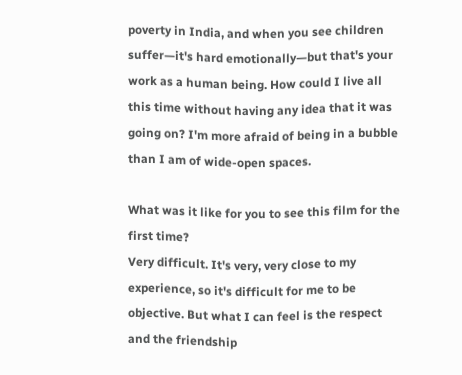poverty in India, and when you see children suffer—it's hard emotionally—but that's your work as a human being. How could I live all this time without having any idea that it was going on? I'm more afraid of being in a bubble than I am of wide-open spaces.

What was it like for you to see this film for the first time?
Very difficult. It's very, very close to my experience, so it's difficult for me to be objective. But what I can feel is the respect and the friendship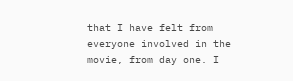that I have felt from everyone involved in the movie, from day one. I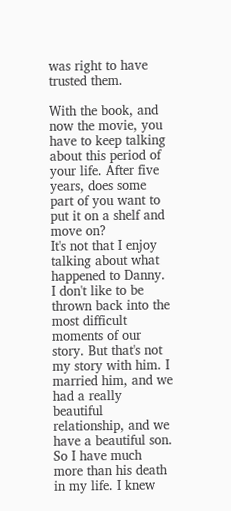was right to have trusted them.

With the book, and now the movie, you have to keep talking about this period of your life. After five years, does some part of you want to put it on a shelf and move on?
It's not that I enjoy talking about what happened to Danny. I don't like to be thrown back into the most difficult moments of our story. But that's not my story with him. I married him, and we had a really beautiful relationship, and we have a beautiful son. So I have much more than his death in my life. I knew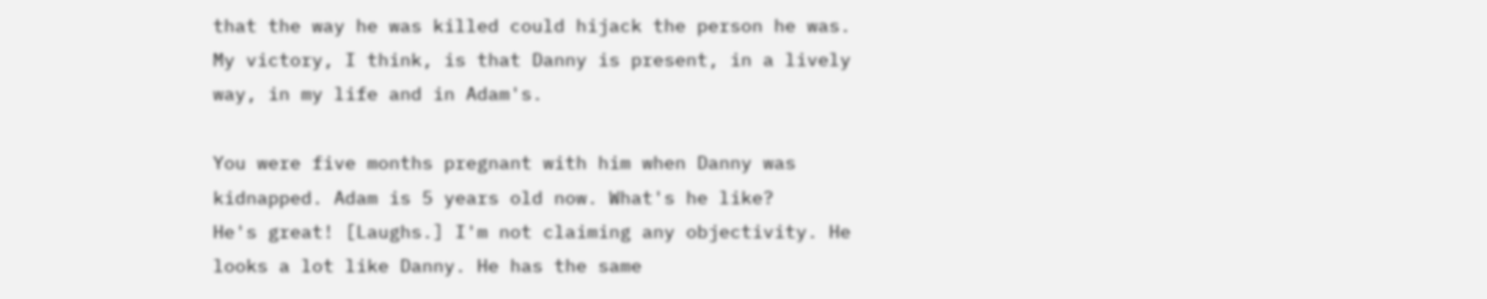that the way he was killed could hijack the person he was. My victory, I think, is that Danny is present, in a lively way, in my life and in Adam's.

You were five months pregnant with him when Danny was kidnapped. Adam is 5 years old now. What's he like?
He's great! [Laughs.] I'm not claiming any objectivity. He looks a lot like Danny. He has the same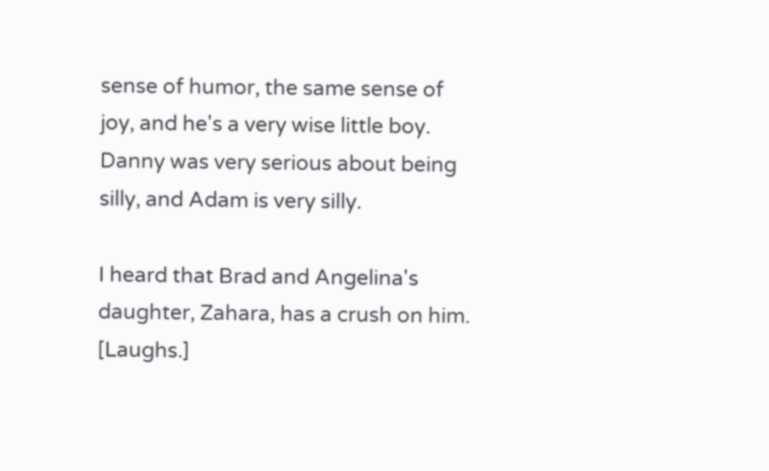sense of humor, the same sense of joy, and he's a very wise little boy. Danny was very serious about being silly, and Adam is very silly.

I heard that Brad and Angelina's daughter, Zahara, has a crush on him.
[Laughs.]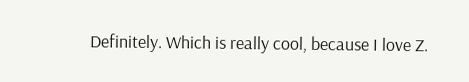Definitely. Which is really cool, because I love Z.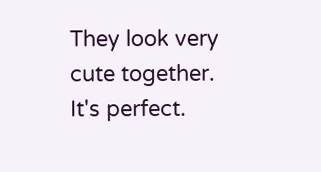They look very cute together. It's perfect.